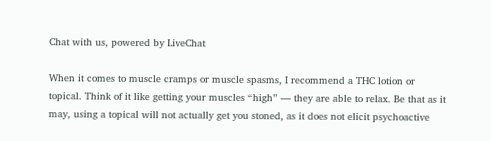Chat with us, powered by LiveChat

When it comes to muscle cramps or muscle spasms, I recommend a THC lotion or topical. Think of it like getting your muscles “high” — they are able to relax. Be that as it may, using a topical will not actually get you stoned, as it does not elicit psychoactive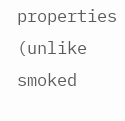properties (unlike smoked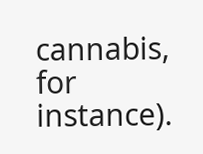cannabis, for instance).